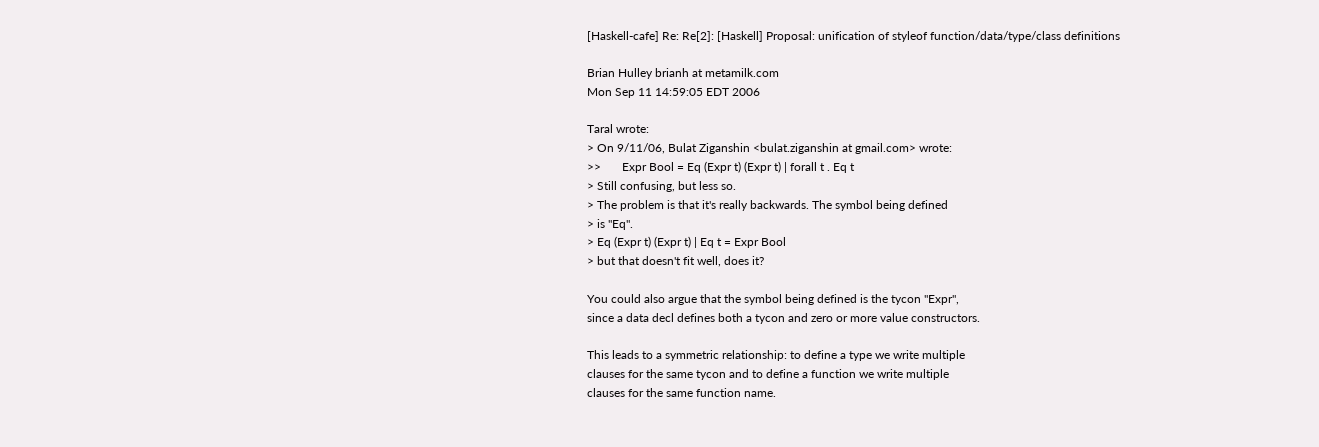[Haskell-cafe] Re: Re[2]: [Haskell] Proposal: unification of styleof function/data/type/class definitions

Brian Hulley brianh at metamilk.com
Mon Sep 11 14:59:05 EDT 2006

Taral wrote:
> On 9/11/06, Bulat Ziganshin <bulat.ziganshin at gmail.com> wrote:
>>       Expr Bool = Eq (Expr t) (Expr t) | forall t . Eq t
> Still confusing, but less so.
> The problem is that it's really backwards. The symbol being defined
> is "Eq".
> Eq (Expr t) (Expr t) | Eq t = Expr Bool
> but that doesn't fit well, does it?

You could also argue that the symbol being defined is the tycon "Expr",
since a data decl defines both a tycon and zero or more value constructors.

This leads to a symmetric relationship: to define a type we write multiple
clauses for the same tycon and to define a function we write multiple
clauses for the same function name.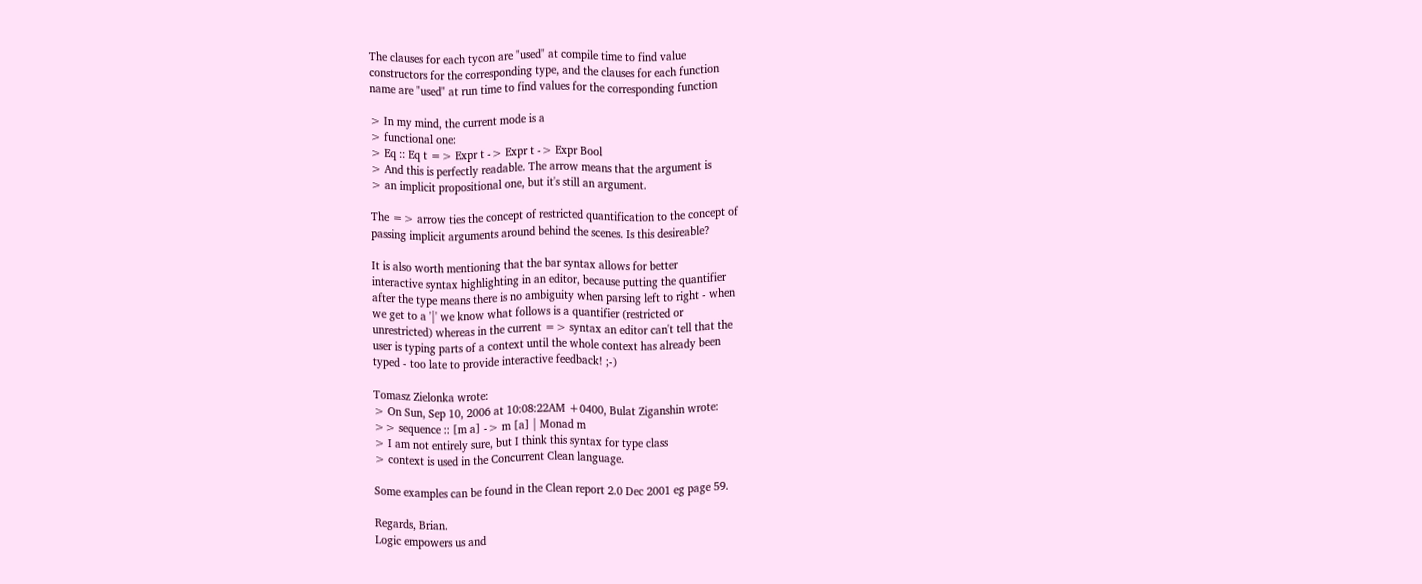The clauses for each tycon are "used" at compile time to find value
constructors for the corresponding type, and the clauses for each function
name are "used" at run time to find values for the corresponding function

> In my mind, the current mode is a
> functional one:
> Eq :: Eq t => Expr t -> Expr t -> Expr Bool
> And this is perfectly readable. The arrow means that the argument is
> an implicit propositional one, but it's still an argument.

The => arrow ties the concept of restricted quantification to the concept of
passing implicit arguments around behind the scenes. Is this desireable?

It is also worth mentioning that the bar syntax allows for better
interactive syntax highlighting in an editor, because putting the quantifier
after the type means there is no ambiguity when parsing left to right - when
we get to a '|' we know what follows is a quantifier (restricted or
unrestricted) whereas in the current => syntax an editor can't tell that the
user is typing parts of a context until the whole context has already been
typed - too late to provide interactive feedback! ;-)

Tomasz Zielonka wrote:
> On Sun, Sep 10, 2006 at 10:08:22AM +0400, Bulat Ziganshin wrote:
>> sequence :: [m a] -> m [a] | Monad m
> I am not entirely sure, but I think this syntax for type class
> context is used in the Concurrent Clean language.

Some examples can be found in the Clean report 2.0 Dec 2001 eg page 59.

Regards, Brian.
Logic empowers us and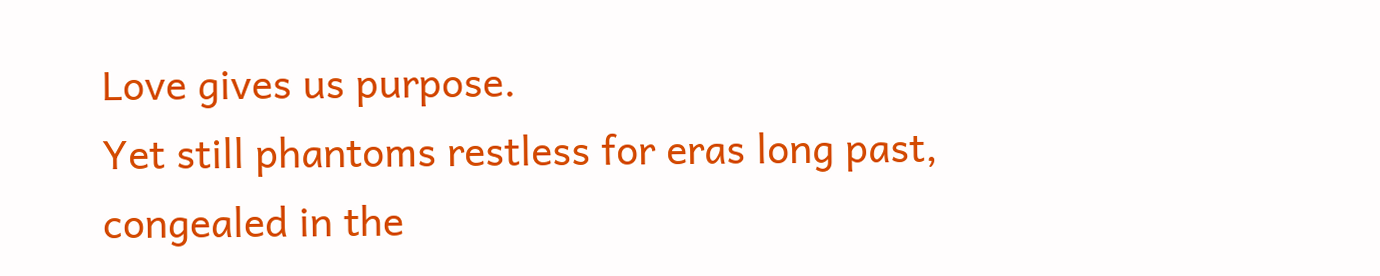Love gives us purpose.
Yet still phantoms restless for eras long past,
congealed in the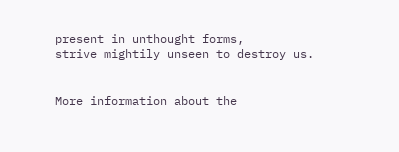present in unthought forms,
strive mightily unseen to destroy us.


More information about the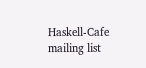Haskell-Cafe mailing list